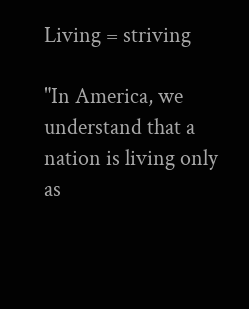Living = striving

"In America, we understand that a nation is living only as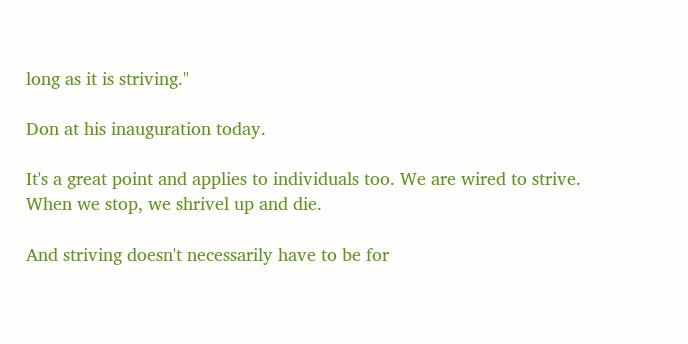long as it is striving."

Don at his inauguration today.

It's a great point and applies to individuals too. We are wired to strive. When we stop, we shrivel up and die.

And striving doesn't necessarily have to be for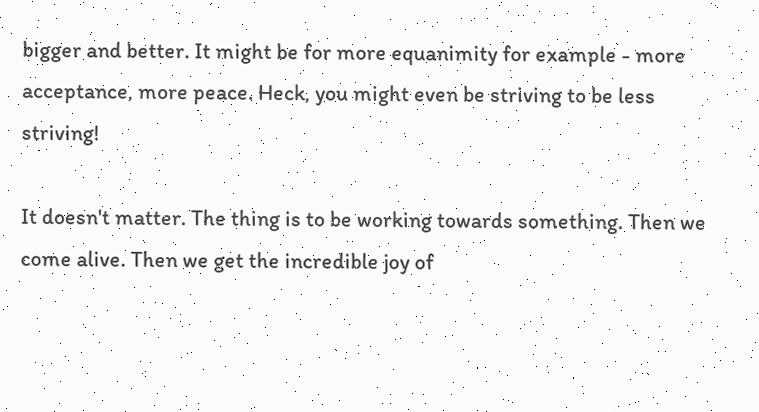bigger and better. It might be for more equanimity for example - more acceptance, more peace. Heck, you might even be striving to be less striving!

It doesn't matter. The thing is to be working towards something. Then we come alive. Then we get the incredible joy of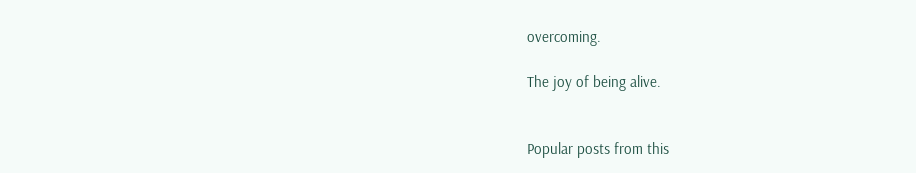overcoming.

The joy of being alive.


Popular posts from this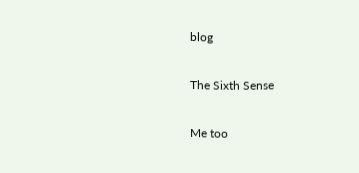blog

The Sixth Sense

Me too